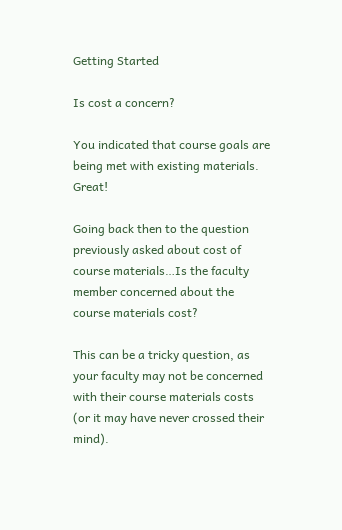Getting Started

Is cost a concern?

You indicated that course goals are being met with existing materials. Great!

Going back then to the question previously asked about cost of course materials…Is the faculty member concerned about the course materials cost?

This can be a tricky question, as your faculty may not be concerned with their course materials costs (or it may have never crossed their mind).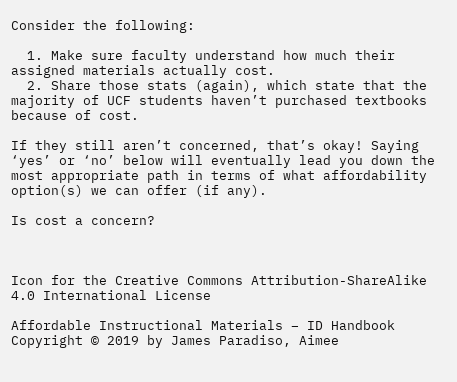Consider the following:

  1. Make sure faculty understand how much their assigned materials actually cost.
  2. Share those stats (again), which state that the majority of UCF students haven’t purchased textbooks because of cost.

If they still aren’t concerned, that’s okay! Saying ‘yes’ or ‘no’ below will eventually lead you down the most appropriate path in terms of what affordability option(s) we can offer (if any).

Is cost a concern?



Icon for the Creative Commons Attribution-ShareAlike 4.0 International License

Affordable Instructional Materials – ID Handbook Copyright © 2019 by James Paradiso, Aimee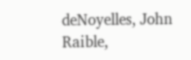deNoyelles, John Raible,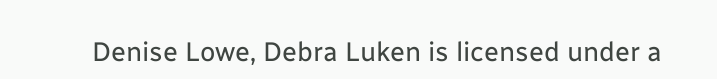Denise Lowe, Debra Luken is licensed under a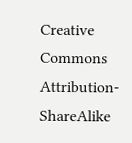Creative Commons Attribution-ShareAlike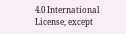4.0 International License, except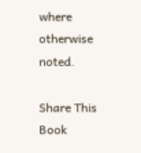where otherwise noted.

Share This Book